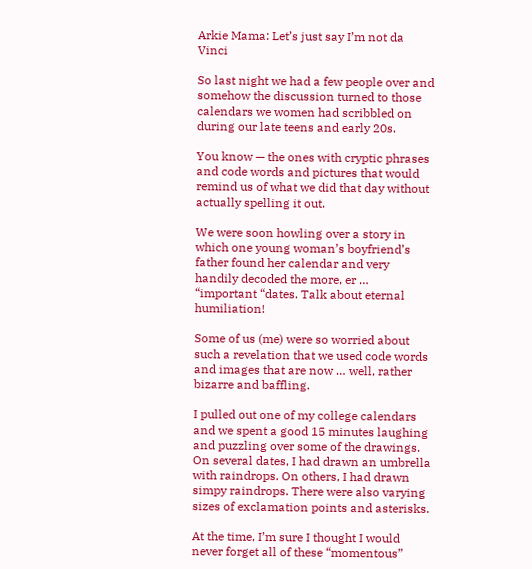Arkie Mama: Let’s just say I’m not da Vinci

So last night we had a few people over and somehow the discussion turned to those calendars we women had scribbled on during our late teens and early 20s.

You know — the ones with cryptic phrases and code words and pictures that would remind us of what we did that day without actually spelling it out.

We were soon howling over a story in which one young woman’s boyfriend’s father found her calendar and very handily decoded the more, er … “important “dates. Talk about eternal humiliation!

Some of us (me) were so worried about such a revelation that we used code words and images that are now … well, rather bizarre and baffling.

I pulled out one of my college calendars and we spent a good 15 minutes laughing and puzzling over some of the drawings. On several dates, I had drawn an umbrella with raindrops. On others, I had drawn simpy raindrops. There were also varying sizes of exclamation points and asterisks.

At the time, I’m sure I thought I would never forget all of these “momentous”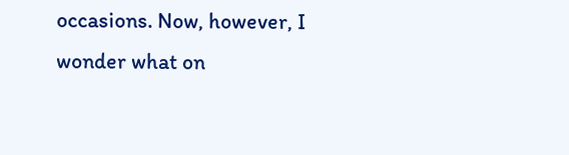occasions. Now, however, I wonder what on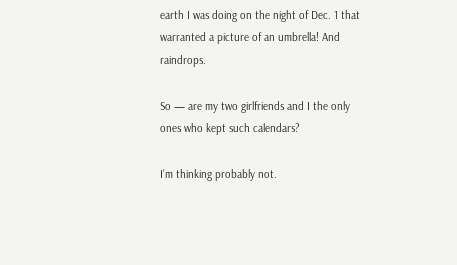earth I was doing on the night of Dec. 1 that warranted a picture of an umbrella! And raindrops.

So — are my two girlfriends and I the only ones who kept such calendars?

I’m thinking probably not.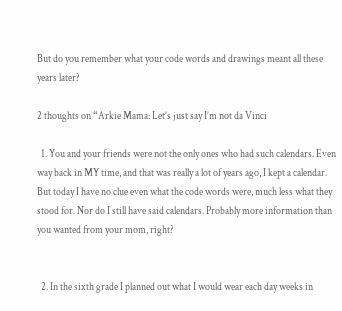But do you remember what your code words and drawings meant all these years later?

2 thoughts on “Arkie Mama: Let’s just say I’m not da Vinci

  1. You and your friends were not the only ones who had such calendars. Even way back in MY time, and that was really a lot of years ago, I kept a calendar. But today I have no clue even what the code words were, much less what they stood for. Nor do I still have said calendars. Probably more information than you wanted from your mom, right?


  2. In the sixth grade I planned out what I would wear each day weeks in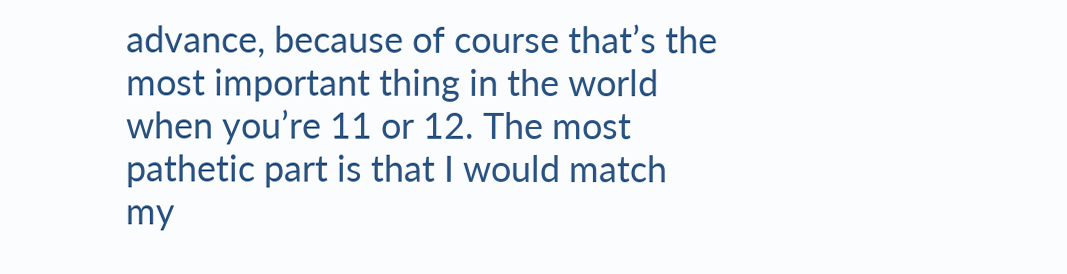advance, because of course that’s the most important thing in the world when you’re 11 or 12. The most pathetic part is that I would match my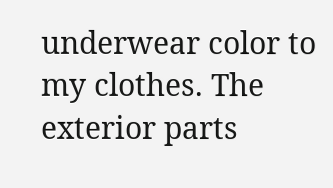underwear color to my clothes. The exterior parts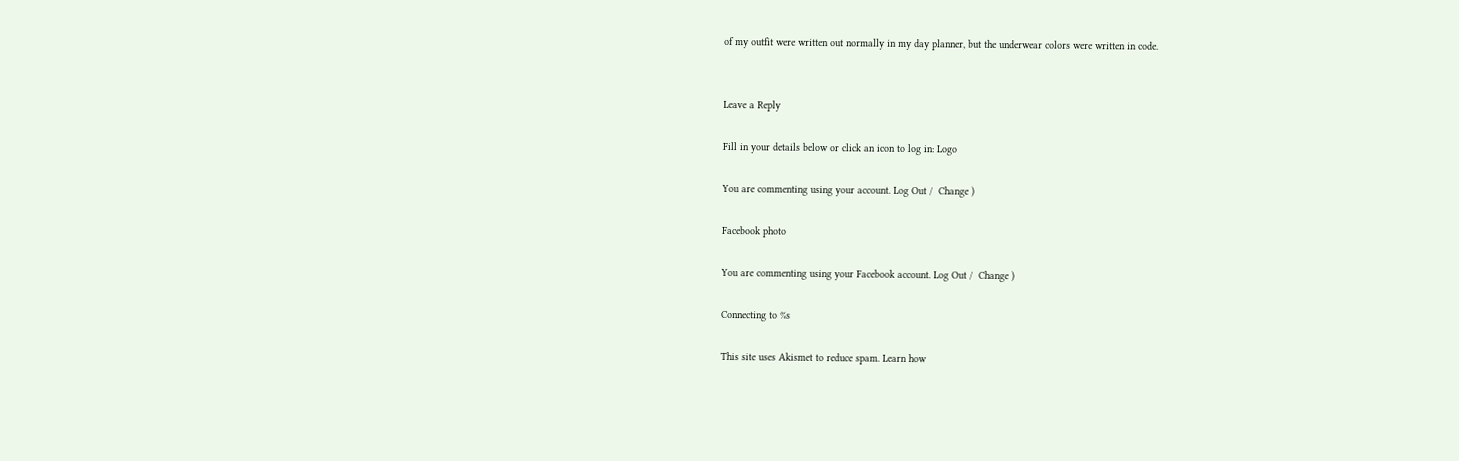of my outfit were written out normally in my day planner, but the underwear colors were written in code.


Leave a Reply

Fill in your details below or click an icon to log in: Logo

You are commenting using your account. Log Out /  Change )

Facebook photo

You are commenting using your Facebook account. Log Out /  Change )

Connecting to %s

This site uses Akismet to reduce spam. Learn how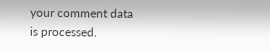your comment data is processed.